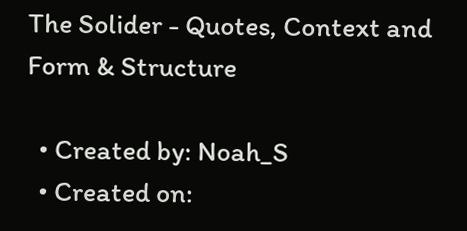The Solider - Quotes, Context and Form & Structure

  • Created by: Noah_S
  • Created on: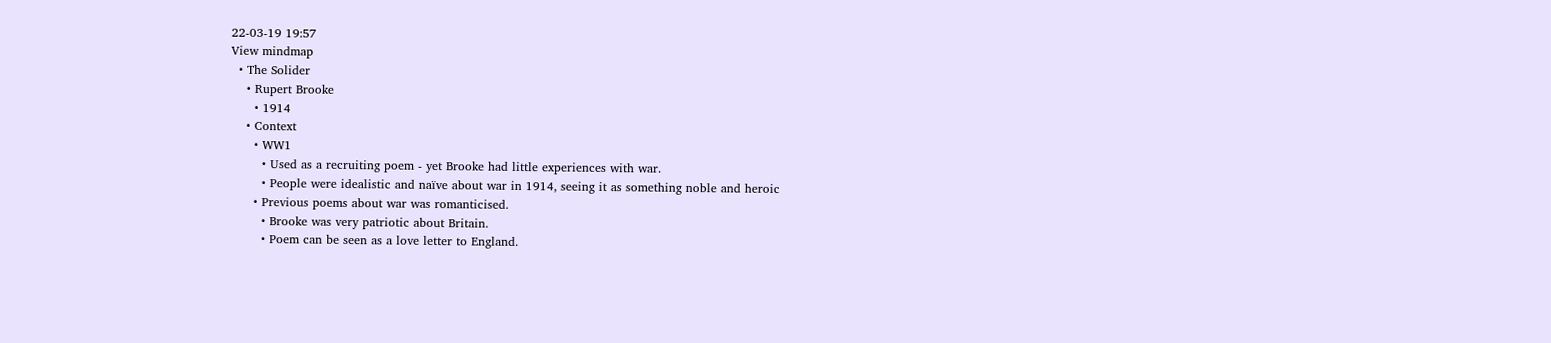22-03-19 19:57
View mindmap
  • The Solider
    • Rupert Brooke
      • 1914
    • Context
      • WW1
        • Used as a recruiting poem - yet Brooke had little experiences with war.
        • People were idealistic and naïve about war in 1914, seeing it as something noble and heroic
      • Previous poems about war was romanticised.
        • Brooke was very patriotic about Britain.
        • Poem can be seen as a love letter to England.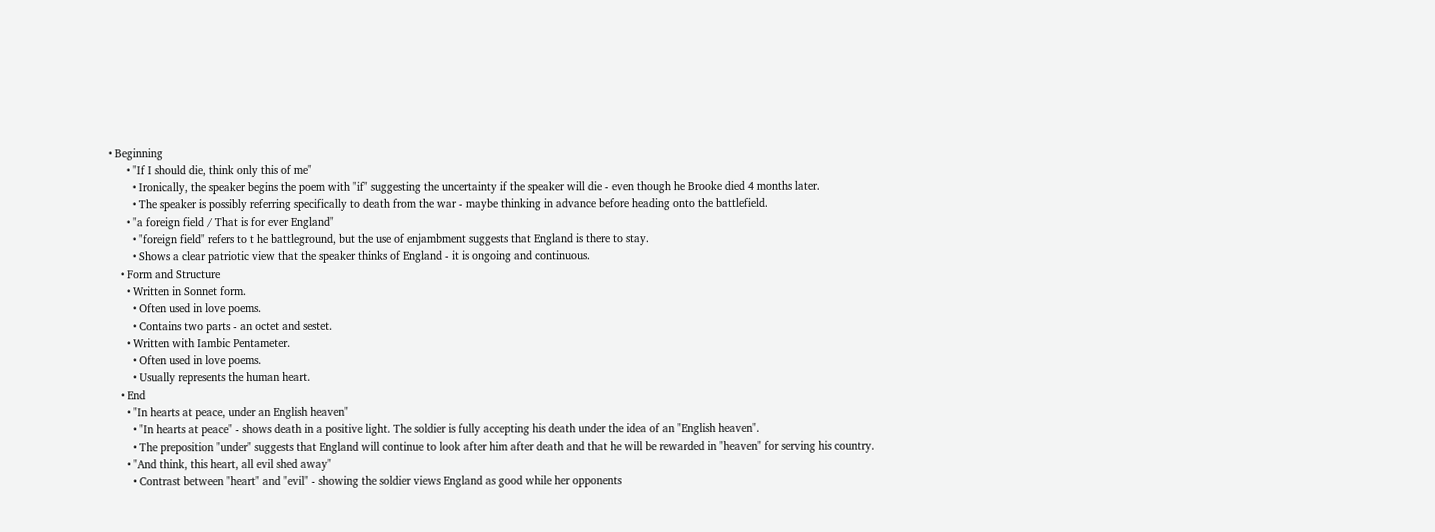• Beginning
      • "If I should die, think only this of me"
        • Ironically, the speaker begins the poem with "if" suggesting the uncertainty if the speaker will die - even though he Brooke died 4 months later.
        • The speaker is possibly referring specifically to death from the war - maybe thinking in advance before heading onto the battlefield.
      • "a foreign field / That is for ever England"
        • "foreign field" refers to t he battleground, but the use of enjambment suggests that England is there to stay.
        • Shows a clear patriotic view that the speaker thinks of England - it is ongoing and continuous.
    • Form and Structure
      • Written in Sonnet form.
        • Often used in love poems.
        • Contains two parts - an octet and sestet.
      • Written with Iambic Pentameter.
        • Often used in love poems.
        • Usually represents the human heart.
    • End
      • "In hearts at peace, under an English heaven"
        • "In hearts at peace" - shows death in a positive light. The soldier is fully accepting his death under the idea of an "English heaven".
        • The preposition "under" suggests that England will continue to look after him after death and that he will be rewarded in "heaven" for serving his country.
      • "And think, this heart, all evil shed away"
        • Contrast between "heart" and "evil" - showing the soldier views England as good while her opponents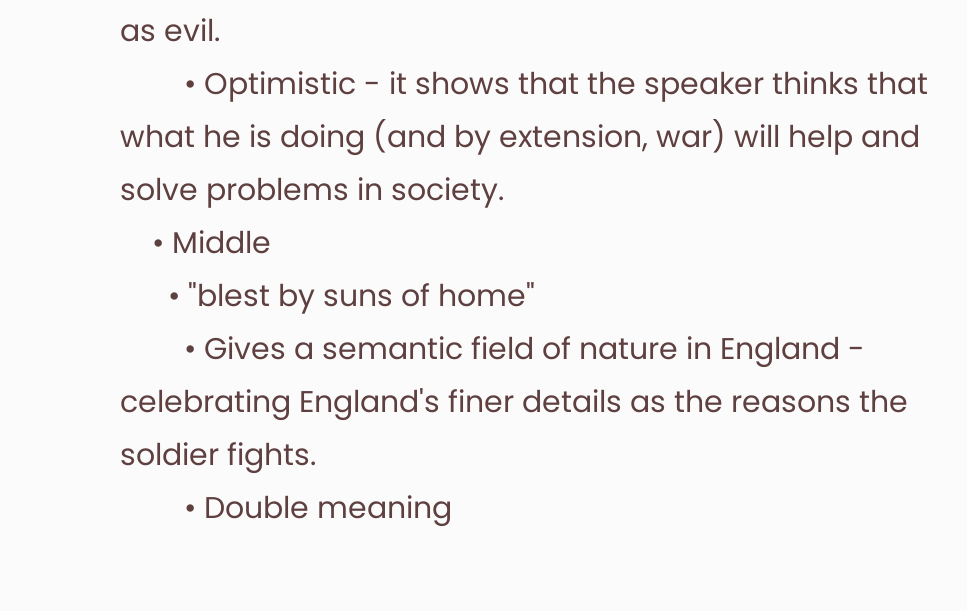as evil.
        • Optimistic - it shows that the speaker thinks that what he is doing (and by extension, war) will help and solve problems in society.
    • Middle
      • "blest by suns of home"
        • Gives a semantic field of nature in England - celebrating England's finer details as the reasons the soldier fights.
        • Double meaning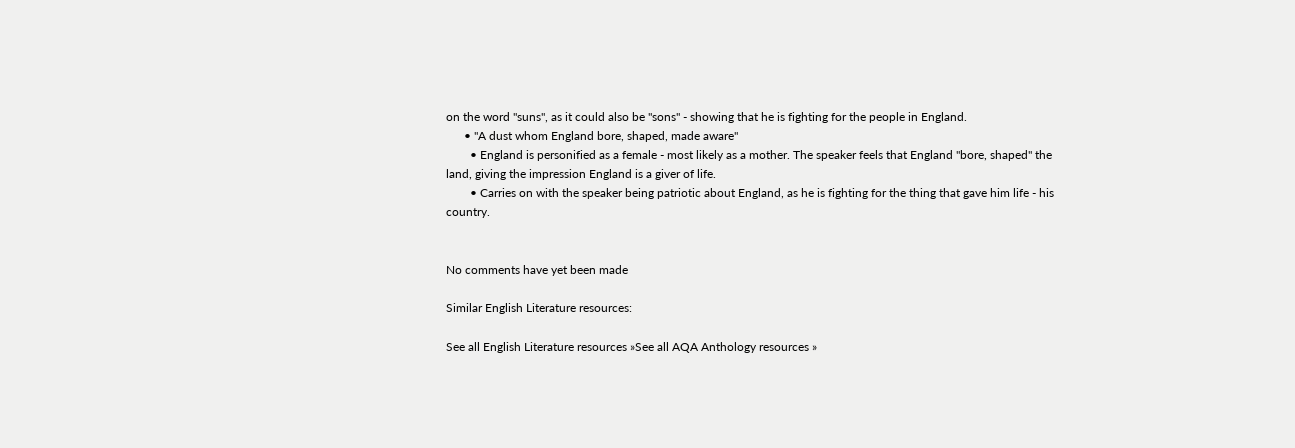on the word "suns", as it could also be "sons" - showing that he is fighting for the people in England.
      • "A dust whom England bore, shaped, made aware"
        • England is personified as a female - most likely as a mother. The speaker feels that England "bore, shaped" the land, giving the impression England is a giver of life.
        • Carries on with the speaker being patriotic about England, as he is fighting for the thing that gave him life - his country.


No comments have yet been made

Similar English Literature resources:

See all English Literature resources »See all AQA Anthology resources »